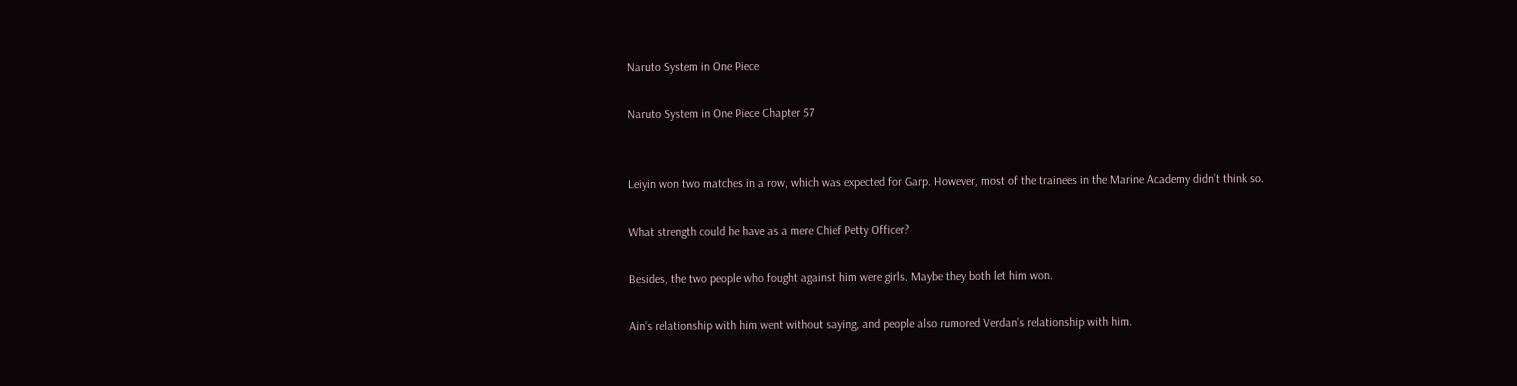Naruto System in One Piece

Naruto System in One Piece Chapter 57


Leiyin won two matches in a row, which was expected for Garp. However, most of the trainees in the Marine Academy didn’t think so.

What strength could he have as a mere Chief Petty Officer?

Besides, the two people who fought against him were girls. Maybe they both let him won.

Ain’s relationship with him went without saying, and people also rumored Verdan’s relationship with him.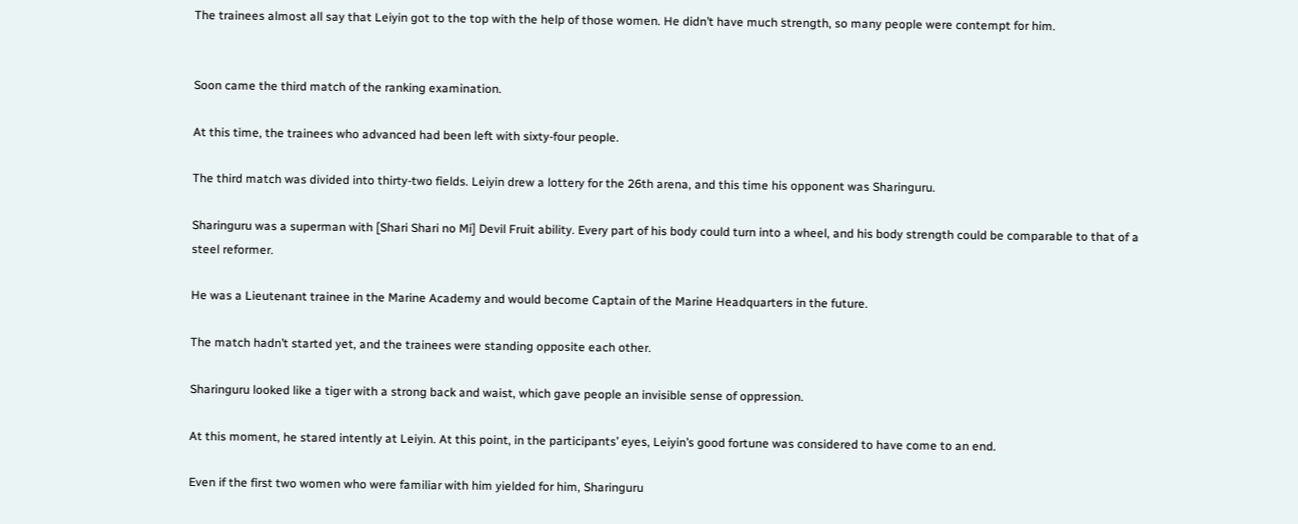The trainees almost all say that Leiyin got to the top with the help of those women. He didn’t have much strength, so many people were contempt for him.


Soon came the third match of the ranking examination.

At this time, the trainees who advanced had been left with sixty-four people.

The third match was divided into thirty-two fields. Leiyin drew a lottery for the 26th arena, and this time his opponent was Sharinguru.

Sharinguru was a superman with [Shari Shari no Mi] Devil Fruit ability. Every part of his body could turn into a wheel, and his body strength could be comparable to that of a steel reformer.

He was a Lieutenant trainee in the Marine Academy and would become Captain of the Marine Headquarters in the future.

The match hadn’t started yet, and the trainees were standing opposite each other.

Sharinguru looked like a tiger with a strong back and waist, which gave people an invisible sense of oppression.

At this moment, he stared intently at Leiyin. At this point, in the participants’ eyes, Leiyin’s good fortune was considered to have come to an end.

Even if the first two women who were familiar with him yielded for him, Sharinguru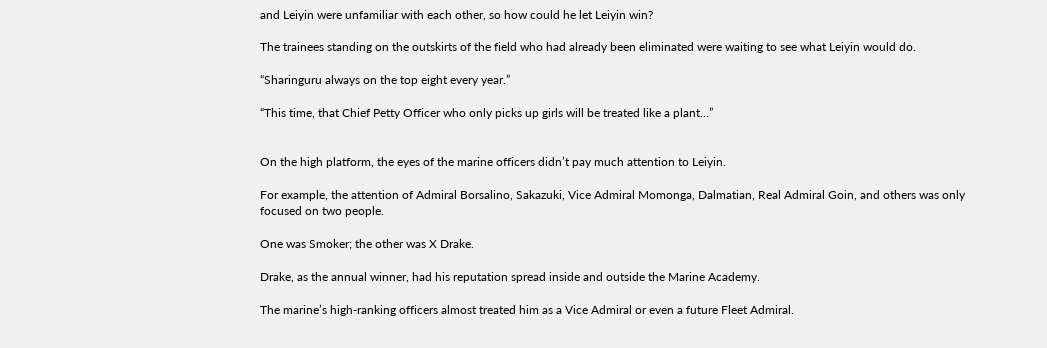and Leiyin were unfamiliar with each other, so how could he let Leiyin win?

The trainees standing on the outskirts of the field who had already been eliminated were waiting to see what Leiyin would do.

“Sharinguru always on the top eight every year.”

“This time, that Chief Petty Officer who only picks up girls will be treated like a plant…”


On the high platform, the eyes of the marine officers didn’t pay much attention to Leiyin.

For example, the attention of Admiral Borsalino, Sakazuki, Vice Admiral Momonga, Dalmatian, Real Admiral Goin, and others was only focused on two people.

One was Smoker; the other was X Drake.

Drake, as the annual winner, had his reputation spread inside and outside the Marine Academy.

The marine’s high-ranking officers almost treated him as a Vice Admiral or even a future Fleet Admiral.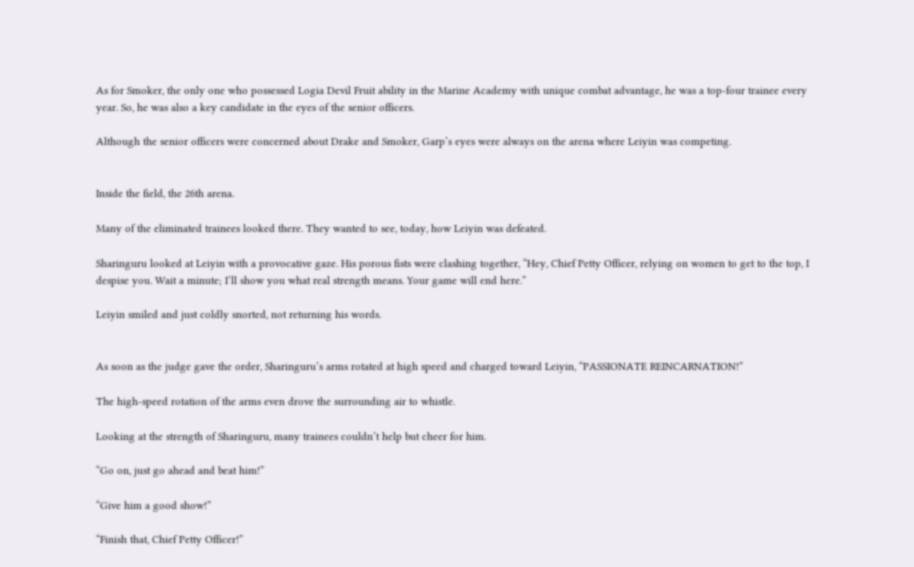As for Smoker, the only one who possessed Logia Devil Fruit ability in the Marine Academy with unique combat advantage, he was a top-four trainee every year. So, he was also a key candidate in the eyes of the senior officers.

Although the senior officers were concerned about Drake and Smoker, Garp’s eyes were always on the arena where Leiyin was competing.


Inside the field, the 26th arena.

Many of the eliminated trainees looked there. They wanted to see, today, how Leiyin was defeated.

Sharinguru looked at Leiyin with a provocative gaze. His porous fists were clashing together, “Hey, Chief Petty Officer, relying on women to get to the top, I despise you. Wait a minute; I’ll show you what real strength means. Your game will end here.”

Leiyin smiled and just coldly snorted, not returning his words.


As soon as the judge gave the order, Sharinguru’s arms rotated at high speed and charged toward Leiyin, “PASSIONATE REINCARNATION!”

The high-speed rotation of the arms even drove the surrounding air to whistle.

Looking at the strength of Sharinguru, many trainees couldn’t help but cheer for him.

“Go on, just go ahead and beat him!”

“Give him a good show!”

“Finish that, Chief Petty Officer!”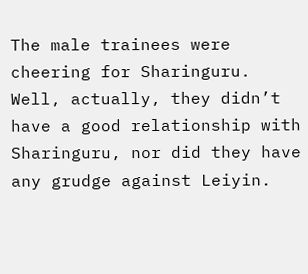The male trainees were cheering for Sharinguru. Well, actually, they didn’t have a good relationship with Sharinguru, nor did they have any grudge against Leiyin.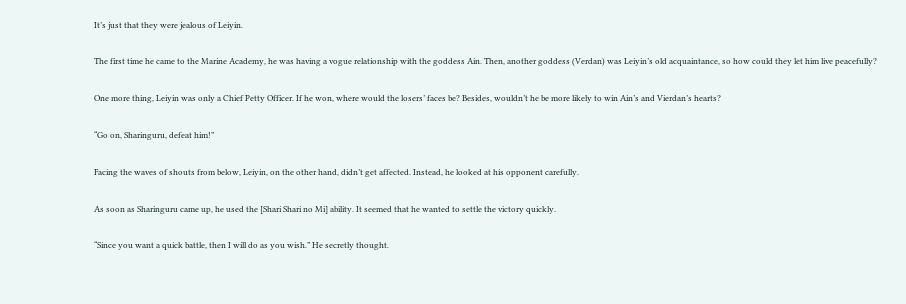It’s just that they were jealous of Leiyin.

The first time he came to the Marine Academy, he was having a vogue relationship with the goddess Ain. Then, another goddess (Verdan) was Leiyin’s old acquaintance, so how could they let him live peacefully?

One more thing, Leiyin was only a Chief Petty Officer. If he won, where would the losers’ faces be? Besides, wouldn’t he be more likely to win Ain’s and Vierdan’s hearts?

“Go on, Sharinguru, defeat him!”

Facing the waves of shouts from below, Leiyin, on the other hand, didn’t get affected. Instead, he looked at his opponent carefully.

As soon as Sharinguru came up, he used the [Shari Shari no Mi] ability. It seemed that he wanted to settle the victory quickly.

“Since you want a quick battle, then I will do as you wish.” He secretly thought.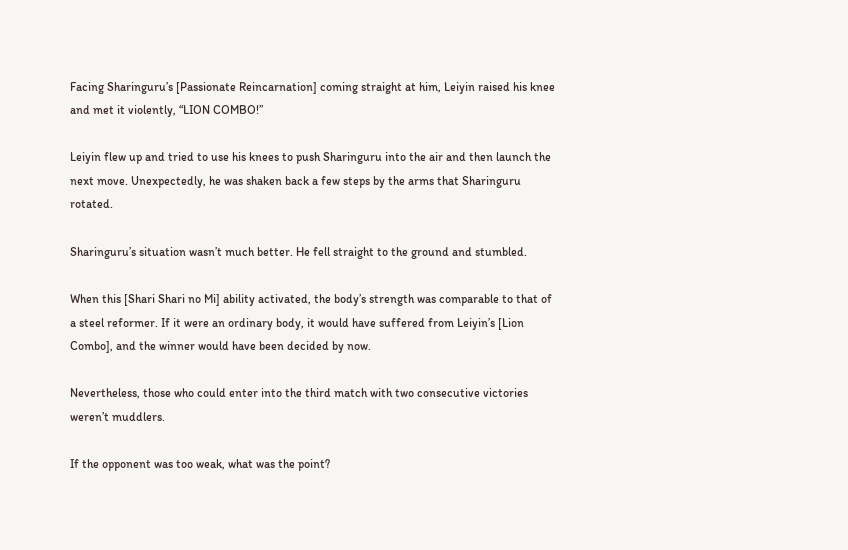Facing Sharinguru’s [Passionate Reincarnation] coming straight at him, Leiyin raised his knee and met it violently, “LION COMBO!”

Leiyin flew up and tried to use his knees to push Sharinguru into the air and then launch the next move. Unexpectedly, he was shaken back a few steps by the arms that Sharinguru rotated.

Sharinguru’s situation wasn’t much better. He fell straight to the ground and stumbled.

When this [Shari Shari no Mi] ability activated, the body’s strength was comparable to that of a steel reformer. If it were an ordinary body, it would have suffered from Leiyin’s [Lion Combo], and the winner would have been decided by now.

Nevertheless, those who could enter into the third match with two consecutive victories weren’t muddlers.

If the opponent was too weak, what was the point?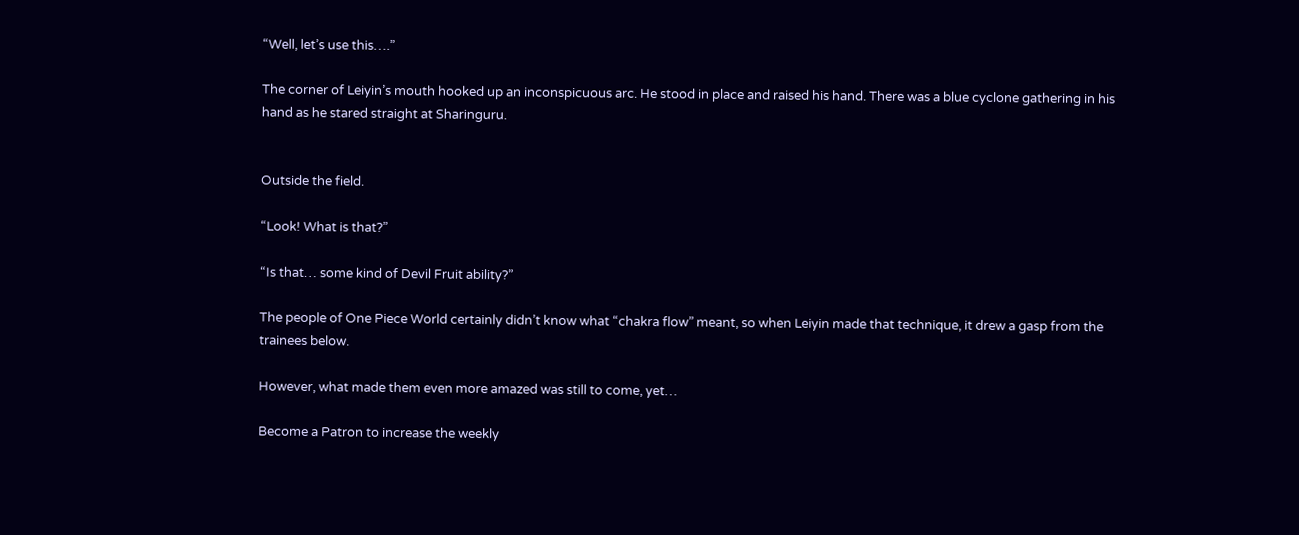“Well, let’s use this….”

The corner of Leiyin’s mouth hooked up an inconspicuous arc. He stood in place and raised his hand. There was a blue cyclone gathering in his hand as he stared straight at Sharinguru.


Outside the field.

“Look! What is that?”

“Is that… some kind of Devil Fruit ability?”

The people of One Piece World certainly didn’t know what “chakra flow” meant, so when Leiyin made that technique, it drew a gasp from the trainees below.

However, what made them even more amazed was still to come, yet…

Become a Patron to increase the weekly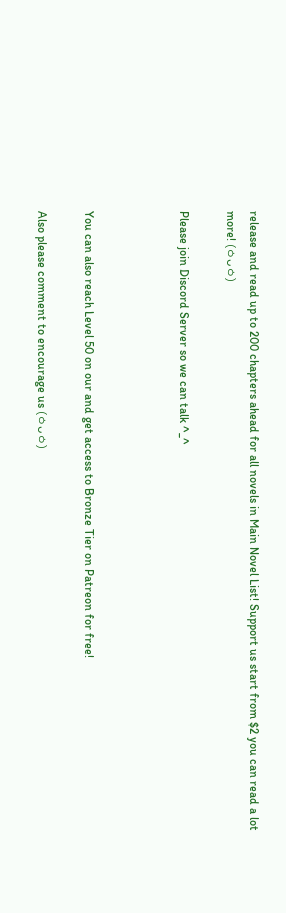release and read up to 200 chapters ahead for all novels in Main Novel List! Support us start from $2 you can read a lot more! (ㆁᴗㆁ)

Please join Discord Server so we can talk ^_^



You can also reach Level 50 on our and get access to Bronze Tier on Patreon for free!

Also please comment to encourage us (ㆁᴗㆁ)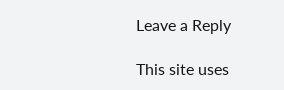Leave a Reply

This site uses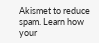Akismet to reduce spam. Learn how your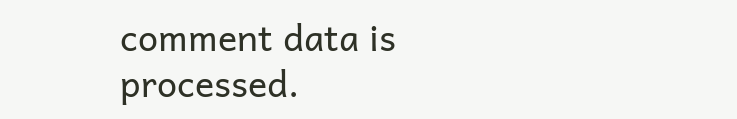comment data is processed.